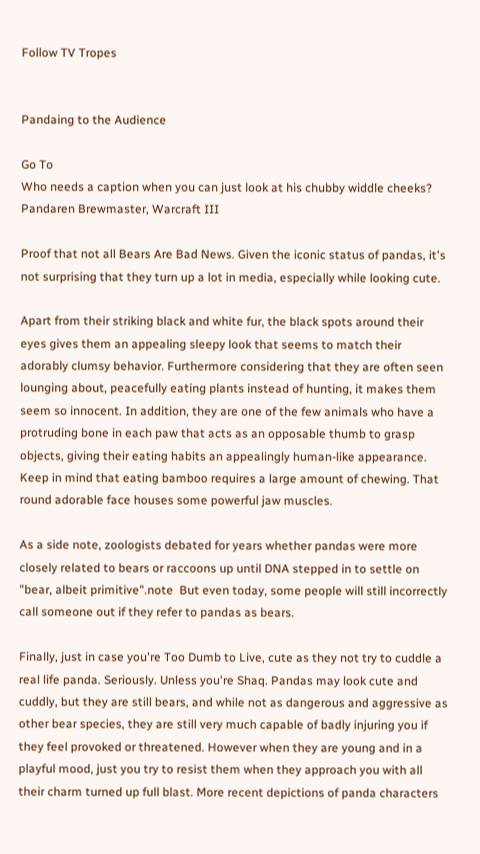Follow TV Tropes


Pandaing to the Audience

Go To
Who needs a caption when you can just look at his chubby widdle cheeks?
Pandaren Brewmaster, Warcraft III

Proof that not all Bears Are Bad News. Given the iconic status of pandas, it's not surprising that they turn up a lot in media, especially while looking cute.

Apart from their striking black and white fur, the black spots around their eyes gives them an appealing sleepy look that seems to match their adorably clumsy behavior. Furthermore considering that they are often seen lounging about, peacefully eating plants instead of hunting, it makes them seem so innocent. In addition, they are one of the few animals who have a protruding bone in each paw that acts as an opposable thumb to grasp objects, giving their eating habits an appealingly human-like appearance. Keep in mind that eating bamboo requires a large amount of chewing. That round adorable face houses some powerful jaw muscles.

As a side note, zoologists debated for years whether pandas were more closely related to bears or raccoons up until DNA stepped in to settle on "bear, albeit primitive".note  But even today, some people will still incorrectly call someone out if they refer to pandas as bears.

Finally, just in case you're Too Dumb to Live, cute as they not try to cuddle a real life panda. Seriously. Unless you're Shaq. Pandas may look cute and cuddly, but they are still bears, and while not as dangerous and aggressive as other bear species, they are still very much capable of badly injuring you if they feel provoked or threatened. However when they are young and in a playful mood, just you try to resist them when they approach you with all their charm turned up full blast. More recent depictions of panda characters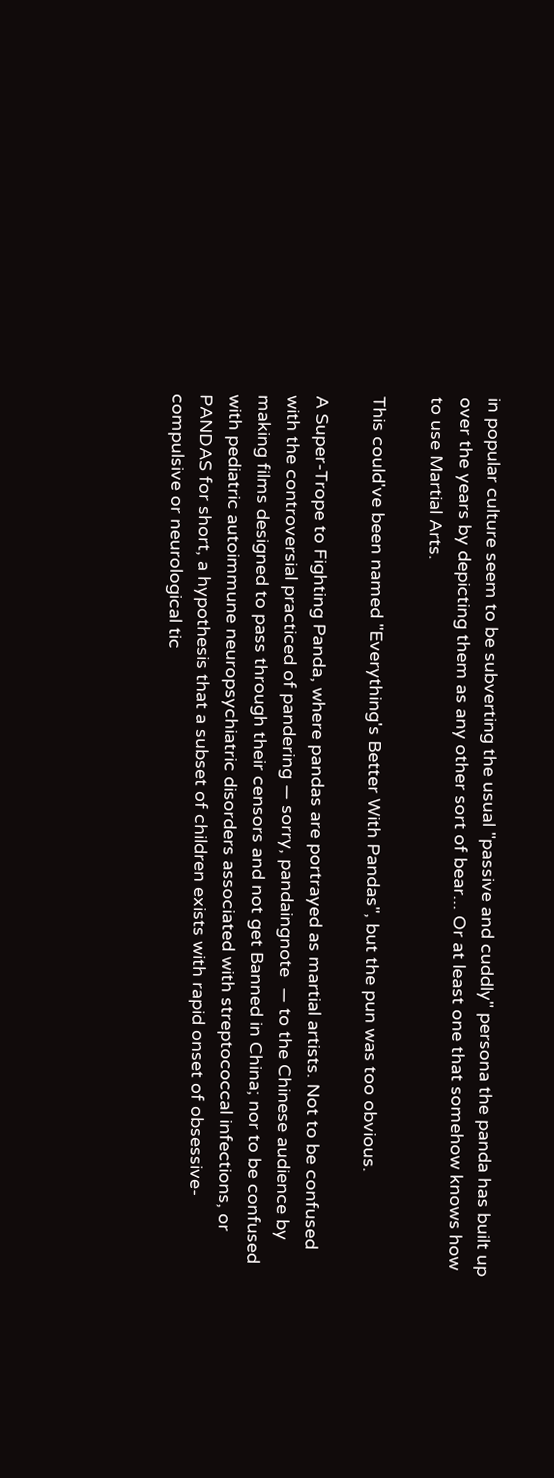in popular culture seem to be subverting the usual "passive and cuddly" persona the panda has built up over the years by depicting them as any other sort of bear... Or at least one that somehow knows how to use Martial Arts.

This could've been named "Everything's Better With Pandas", but the pun was too obvious.

A Super-Trope to Fighting Panda, where pandas are portrayed as martial artists. Not to be confused with the controversial practiced of pandering — sorry, pandaingnote  — to the Chinese audience by making films designed to pass through their censors and not get Banned in China; nor to be confused with pediatric autoimmune neuropsychiatric disorders associated with streptococcal infections, or PANDAS for short, a hypothesis that a subset of children exists with rapid onset of obsessive-compulsive or neurological tic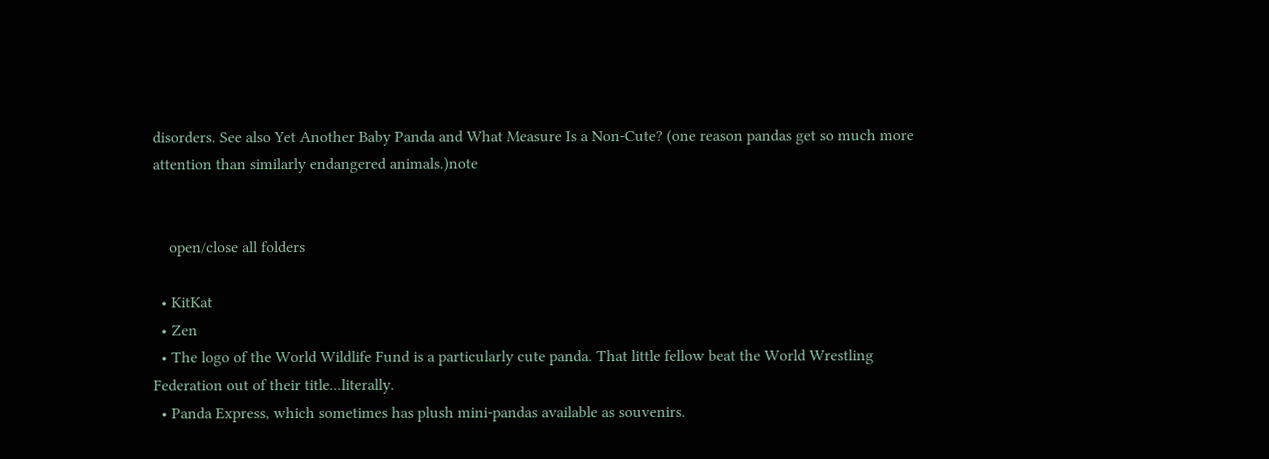disorders. See also Yet Another Baby Panda and What Measure Is a Non-Cute? (one reason pandas get so much more attention than similarly endangered animals.)note


    open/close all folders

  • KitKat
  • Zen
  • The logo of the World Wildlife Fund is a particularly cute panda. That little fellow beat the World Wrestling Federation out of their title...literally.
  • Panda Express, which sometimes has plush mini-pandas available as souvenirs.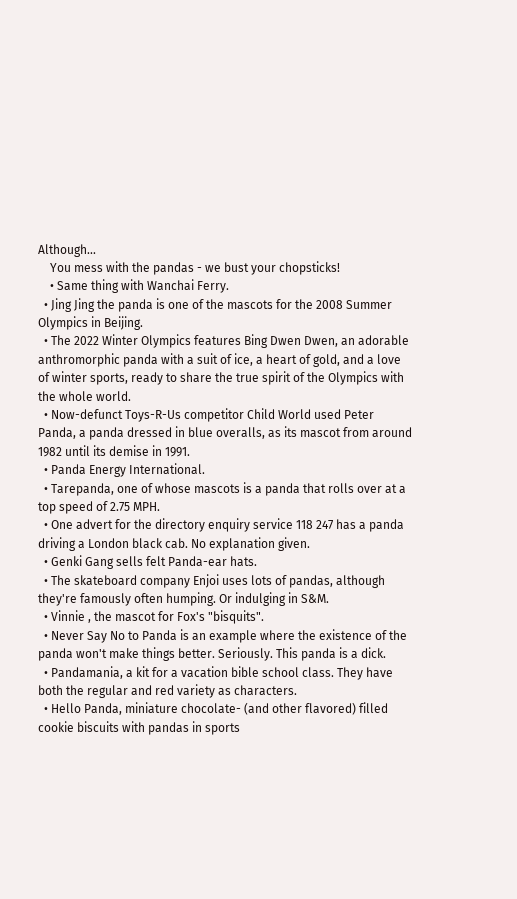Although...
    You mess with the pandas - we bust your chopsticks!
    • Same thing with Wanchai Ferry.
  • Jing Jing the panda is one of the mascots for the 2008 Summer Olympics in Beijing.
  • The 2022 Winter Olympics features Bing Dwen Dwen, an adorable anthromorphic panda with a suit of ice, a heart of gold, and a love of winter sports, ready to share the true spirit of the Olympics with the whole world.
  • Now-defunct Toys-R-Us competitor Child World used Peter Panda, a panda dressed in blue overalls, as its mascot from around 1982 until its demise in 1991.
  • Panda Energy International.
  • Tarepanda, one of whose mascots is a panda that rolls over at a top speed of 2.75 MPH.
  • One advert for the directory enquiry service 118 247 has a panda driving a London black cab. No explanation given.
  • Genki Gang sells felt Panda-ear hats.
  • The skateboard company Enjoi uses lots of pandas, although they're famously often humping. Or indulging in S&M.
  • Vinnie , the mascot for Fox's "bisquits".
  • Never Say No to Panda is an example where the existence of the panda won't make things better. Seriously. This panda is a dick.
  • Pandamania, a kit for a vacation bible school class. They have both the regular and red variety as characters.
  • Hello Panda, miniature chocolate- (and other flavored) filled cookie biscuits with pandas in sports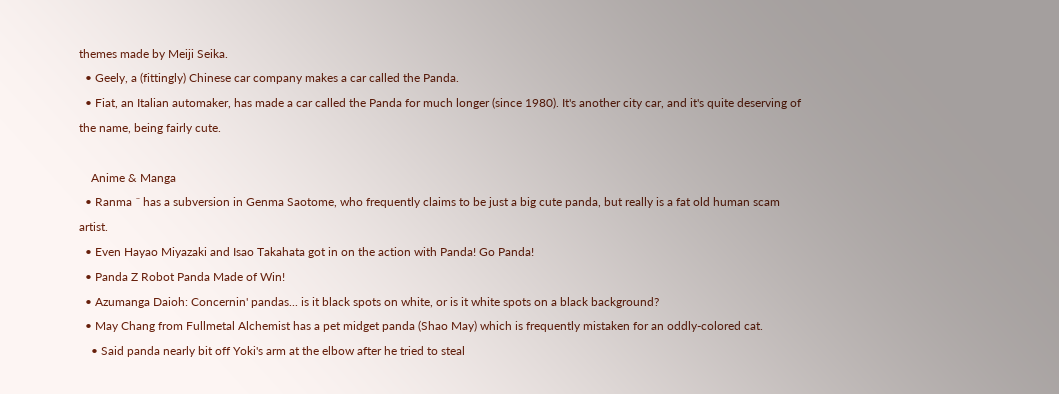themes made by Meiji Seika.
  • Geely, a (fittingly) Chinese car company makes a car called the Panda.
  • Fiat, an Italian automaker, has made a car called the Panda for much longer (since 1980). It's another city car, and it's quite deserving of the name, being fairly cute.

    Anime & Manga
  • Ranma ˝ has a subversion in Genma Saotome, who frequently claims to be just a big cute panda, but really is a fat old human scam artist.
  • Even Hayao Miyazaki and Isao Takahata got in on the action with Panda! Go Panda!
  • Panda Z Robot Panda Made of Win!
  • Azumanga Daioh: Concernin' pandas... is it black spots on white, or is it white spots on a black background?
  • May Chang from Fullmetal Alchemist has a pet midget panda (Shao May) which is frequently mistaken for an oddly-colored cat.
    • Said panda nearly bit off Yoki's arm at the elbow after he tried to steal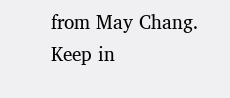from May Chang. Keep in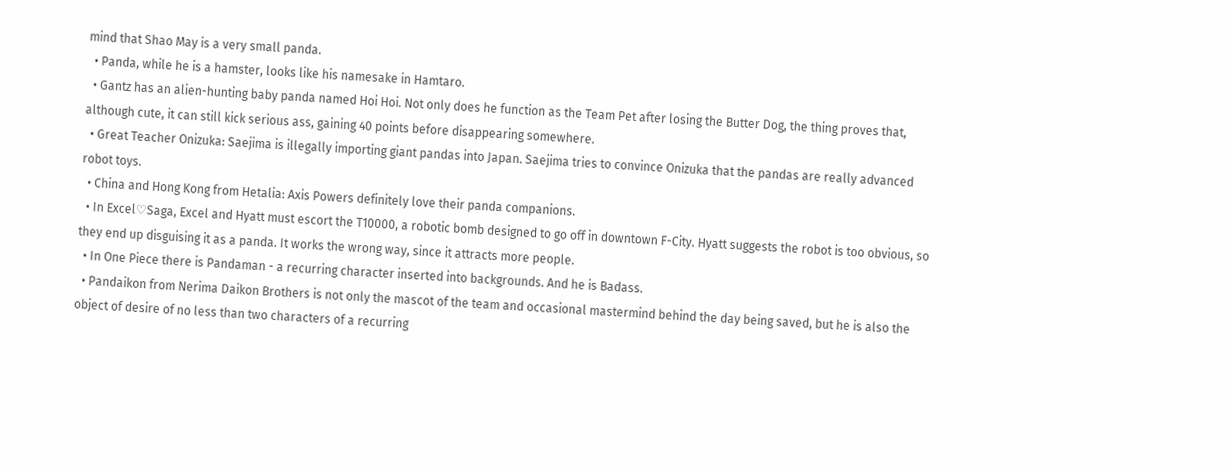mind that Shao May is a very small panda.
  • Panda, while he is a hamster, looks like his namesake in Hamtaro.
  • Gantz has an alien-hunting baby panda named Hoi Hoi. Not only does he function as the Team Pet after losing the Butter Dog, the thing proves that, although cute, it can still kick serious ass, gaining 40 points before disappearing somewhere.
  • Great Teacher Onizuka: Saejima is illegally importing giant pandas into Japan. Saejima tries to convince Onizuka that the pandas are really advanced robot toys.
  • China and Hong Kong from Hetalia: Axis Powers definitely love their panda companions.
  • In Excel♡Saga, Excel and Hyatt must escort the T10000, a robotic bomb designed to go off in downtown F-City. Hyatt suggests the robot is too obvious, so they end up disguising it as a panda. It works the wrong way, since it attracts more people.
  • In One Piece there is Pandaman - a recurring character inserted into backgrounds. And he is Badass.
  • Pandaikon from Nerima Daikon Brothers is not only the mascot of the team and occasional mastermind behind the day being saved, but he is also the object of desire of no less than two characters of a recurring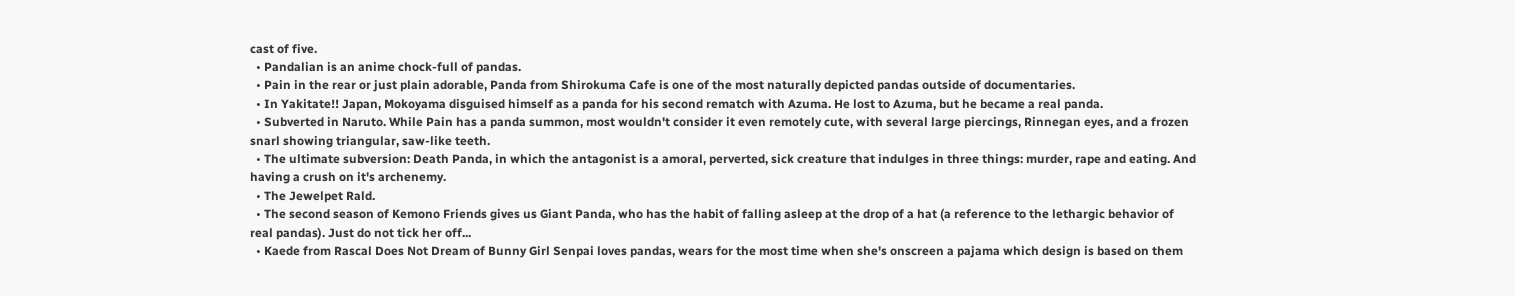cast of five.
  • Pandalian is an anime chock-full of pandas.
  • Pain in the rear or just plain adorable, Panda from Shirokuma Cafe is one of the most naturally depicted pandas outside of documentaries.
  • In Yakitate!! Japan, Mokoyama disguised himself as a panda for his second rematch with Azuma. He lost to Azuma, but he became a real panda.
  • Subverted in Naruto. While Pain has a panda summon, most wouldn't consider it even remotely cute, with several large piercings, Rinnegan eyes, and a frozen snarl showing triangular, saw-like teeth.
  • The ultimate subversion: Death Panda, in which the antagonist is a amoral, perverted, sick creature that indulges in three things: murder, rape and eating. And having a crush on it's archenemy.
  • The Jewelpet Rald.
  • The second season of Kemono Friends gives us Giant Panda, who has the habit of falling asleep at the drop of a hat (a reference to the lethargic behavior of real pandas). Just do not tick her off...
  • Kaede from Rascal Does Not Dream of Bunny Girl Senpai loves pandas, wears for the most time when she's onscreen a pajama which design is based on them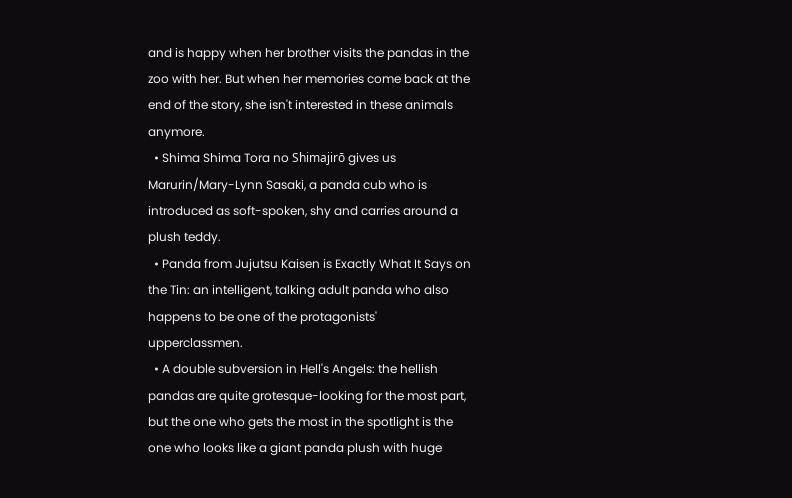and is happy when her brother visits the pandas in the zoo with her. But when her memories come back at the end of the story, she isn't interested in these animals anymore.
  • Shima Shima Tora no Shimajirō gives us Marurin/Mary-Lynn Sasaki, a panda cub who is introduced as soft-spoken, shy and carries around a plush teddy.
  • Panda from Jujutsu Kaisen is Exactly What It Says on the Tin: an intelligent, talking adult panda who also happens to be one of the protagonists' upperclassmen.
  • A double subversion in Hell's Angels: the hellish pandas are quite grotesque-looking for the most part, but the one who gets the most in the spotlight is the one who looks like a giant panda plush with huge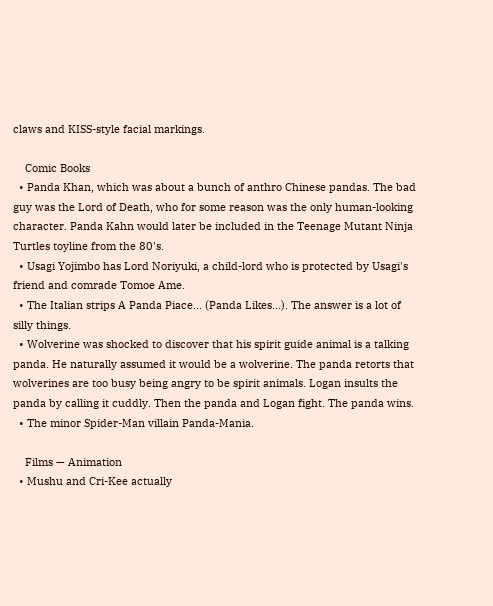claws and KISS-style facial markings.

    Comic Books
  • Panda Khan, which was about a bunch of anthro Chinese pandas. The bad guy was the Lord of Death, who for some reason was the only human-looking character. Panda Kahn would later be included in the Teenage Mutant Ninja Turtles toyline from the 80's.
  • Usagi Yojimbo has Lord Noriyuki, a child-lord who is protected by Usagi's friend and comrade Tomoe Ame.
  • The Italian strips A Panda Piace... (Panda Likes...). The answer is a lot of silly things.
  • Wolverine was shocked to discover that his spirit guide animal is a talking panda. He naturally assumed it would be a wolverine. The panda retorts that wolverines are too busy being angry to be spirit animals. Logan insults the panda by calling it cuddly. Then the panda and Logan fight. The panda wins.
  • The minor Spider-Man villain Panda-Mania.

    Films — Animation
  • Mushu and Cri-Kee actually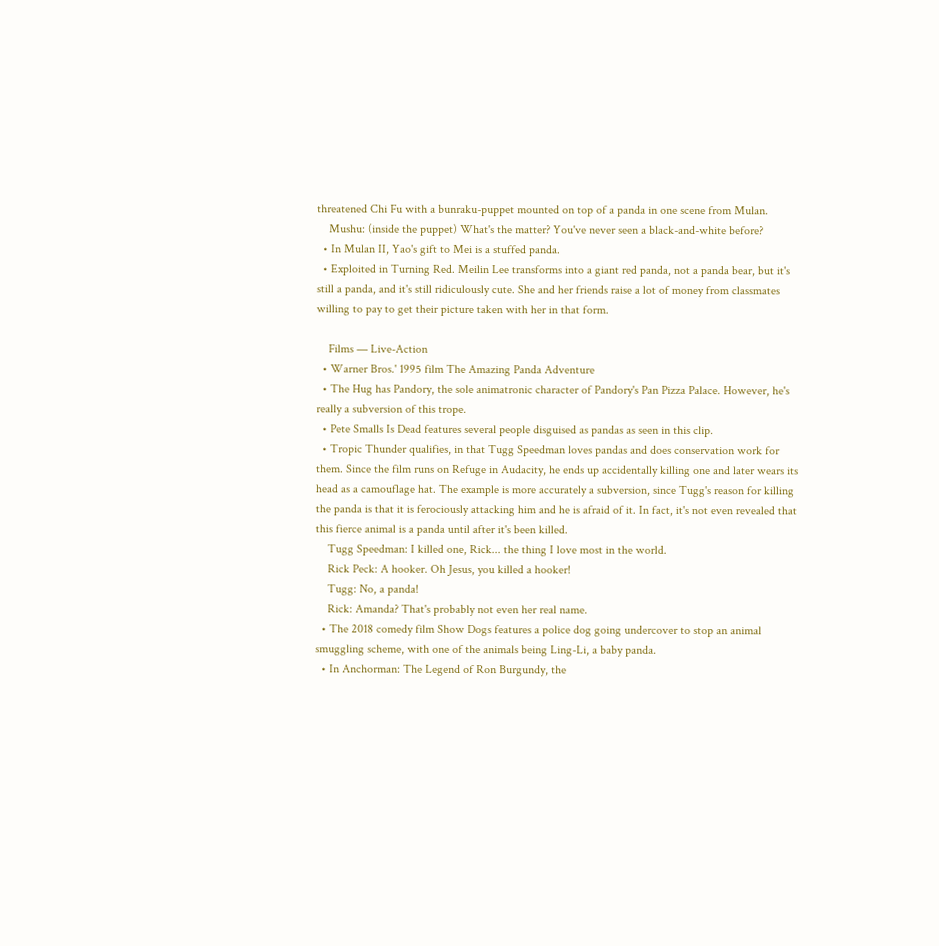threatened Chi Fu with a bunraku-puppet mounted on top of a panda in one scene from Mulan.
    Mushu: (inside the puppet) What's the matter? You've never seen a black-and-white before?
  • In Mulan II, Yao's gift to Mei is a stuffed panda.
  • Exploited in Turning Red. Meilin Lee transforms into a giant red panda, not a panda bear, but it's still a panda, and it's still ridiculously cute. She and her friends raise a lot of money from classmates willing to pay to get their picture taken with her in that form.

    Films — Live-Action
  • Warner Bros.' 1995 film The Amazing Panda Adventure
  • The Hug has Pandory, the sole animatronic character of Pandory's Pan Pizza Palace. However, he's really a subversion of this trope.
  • Pete Smalls Is Dead features several people disguised as pandas as seen in this clip.
  • Tropic Thunder qualifies, in that Tugg Speedman loves pandas and does conservation work for them. Since the film runs on Refuge in Audacity, he ends up accidentally killing one and later wears its head as a camouflage hat. The example is more accurately a subversion, since Tugg's reason for killing the panda is that it is ferociously attacking him and he is afraid of it. In fact, it's not even revealed that this fierce animal is a panda until after it's been killed.
    Tugg Speedman: I killed one, Rick... the thing I love most in the world.
    Rick Peck: A hooker. Oh Jesus, you killed a hooker!
    Tugg: No, a panda!
    Rick: Amanda? That's probably not even her real name.
  • The 2018 comedy film Show Dogs features a police dog going undercover to stop an animal smuggling scheme, with one of the animals being Ling-Li, a baby panda.
  • In Anchorman: The Legend of Ron Burgundy, the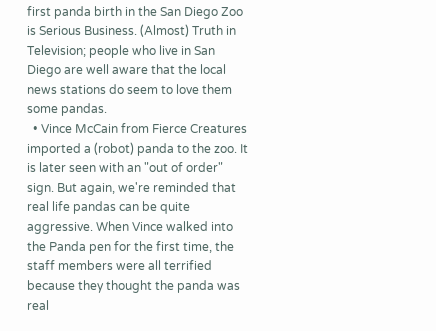first panda birth in the San Diego Zoo is Serious Business. (Almost) Truth in Television; people who live in San Diego are well aware that the local news stations do seem to love them some pandas.
  • Vince McCain from Fierce Creatures imported a (robot) panda to the zoo. It is later seen with an "out of order" sign. But again, we're reminded that real life pandas can be quite aggressive. When Vince walked into the Panda pen for the first time, the staff members were all terrified because they thought the panda was real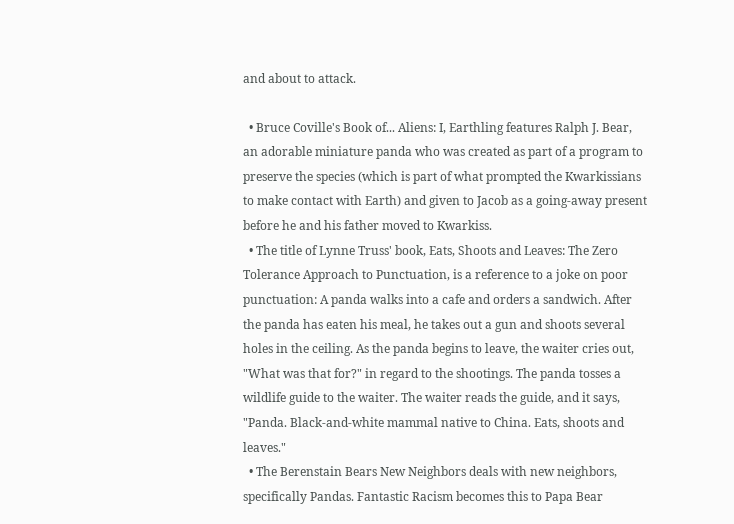and about to attack.

  • Bruce Coville's Book of... Aliens: I, Earthling features Ralph J. Bear, an adorable miniature panda who was created as part of a program to preserve the species (which is part of what prompted the Kwarkissians to make contact with Earth) and given to Jacob as a going-away present before he and his father moved to Kwarkiss.
  • The title of Lynne Truss' book, Eats, Shoots and Leaves: The Zero Tolerance Approach to Punctuation, is a reference to a joke on poor punctuation: A panda walks into a cafe and orders a sandwich. After the panda has eaten his meal, he takes out a gun and shoots several holes in the ceiling. As the panda begins to leave, the waiter cries out, "What was that for?" in regard to the shootings. The panda tosses a wildlife guide to the waiter. The waiter reads the guide, and it says, "Panda. Black-and-white mammal native to China. Eats, shoots and leaves."
  • The Berenstain Bears New Neighbors deals with new neighbors, specifically Pandas. Fantastic Racism becomes this to Papa Bear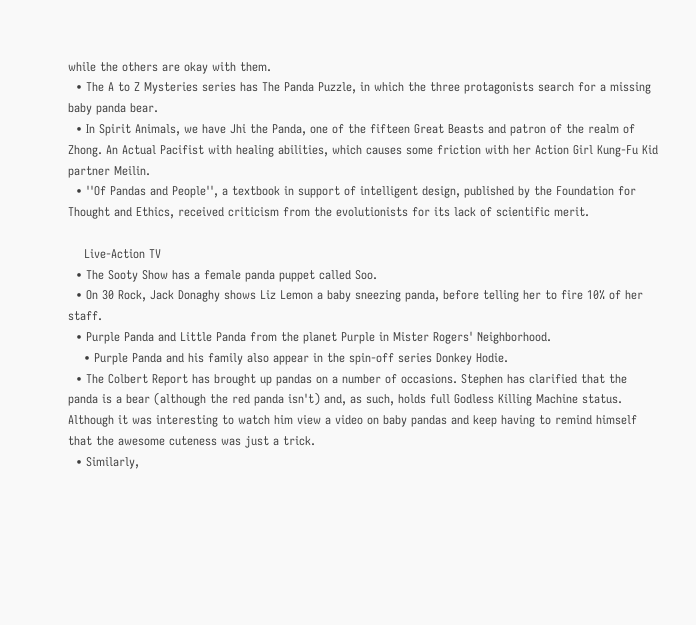while the others are okay with them.
  • The A to Z Mysteries series has The Panda Puzzle, in which the three protagonists search for a missing baby panda bear.
  • In Spirit Animals, we have Jhi the Panda, one of the fifteen Great Beasts and patron of the realm of Zhong. An Actual Pacifist with healing abilities, which causes some friction with her Action Girl Kung-Fu Kid partner Meilin.
  • ''Of Pandas and People'', a textbook in support of intelligent design, published by the Foundation for Thought and Ethics, received criticism from the evolutionists for its lack of scientific merit.

    Live-Action TV
  • The Sooty Show has a female panda puppet called Soo.
  • On 30 Rock, Jack Donaghy shows Liz Lemon a baby sneezing panda, before telling her to fire 10% of her staff.
  • Purple Panda and Little Panda from the planet Purple in Mister Rogers' Neighborhood.
    • Purple Panda and his family also appear in the spin-off series Donkey Hodie.
  • The Colbert Report has brought up pandas on a number of occasions. Stephen has clarified that the panda is a bear (although the red panda isn't) and, as such, holds full Godless Killing Machine status. Although it was interesting to watch him view a video on baby pandas and keep having to remind himself that the awesome cuteness was just a trick.
  • Similarly,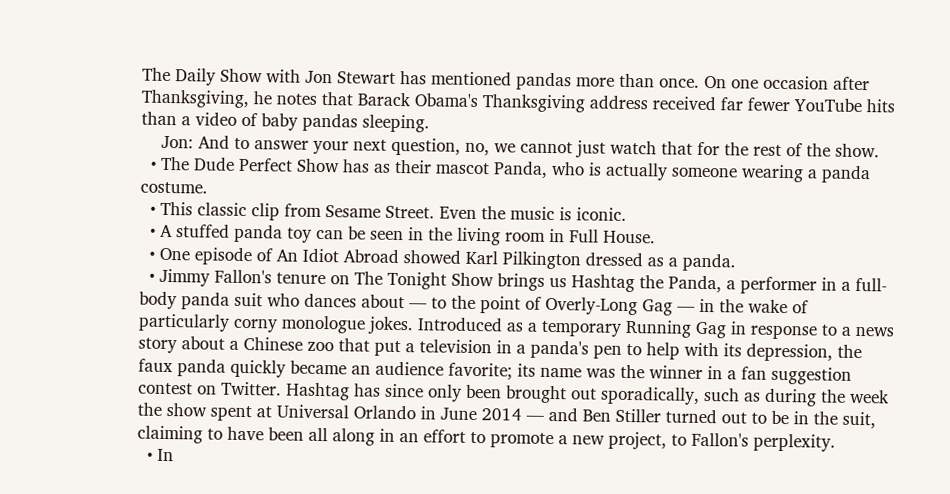The Daily Show with Jon Stewart has mentioned pandas more than once. On one occasion after Thanksgiving, he notes that Barack Obama's Thanksgiving address received far fewer YouTube hits than a video of baby pandas sleeping.
    Jon: And to answer your next question, no, we cannot just watch that for the rest of the show.
  • The Dude Perfect Show has as their mascot Panda, who is actually someone wearing a panda costume.
  • This classic clip from Sesame Street. Even the music is iconic.
  • A stuffed panda toy can be seen in the living room in Full House.
  • One episode of An Idiot Abroad showed Karl Pilkington dressed as a panda.
  • Jimmy Fallon's tenure on The Tonight Show brings us Hashtag the Panda, a performer in a full-body panda suit who dances about — to the point of Overly-Long Gag — in the wake of particularly corny monologue jokes. Introduced as a temporary Running Gag in response to a news story about a Chinese zoo that put a television in a panda's pen to help with its depression, the faux panda quickly became an audience favorite; its name was the winner in a fan suggestion contest on Twitter. Hashtag has since only been brought out sporadically, such as during the week the show spent at Universal Orlando in June 2014 — and Ben Stiller turned out to be in the suit, claiming to have been all along in an effort to promote a new project, to Fallon's perplexity.
  • In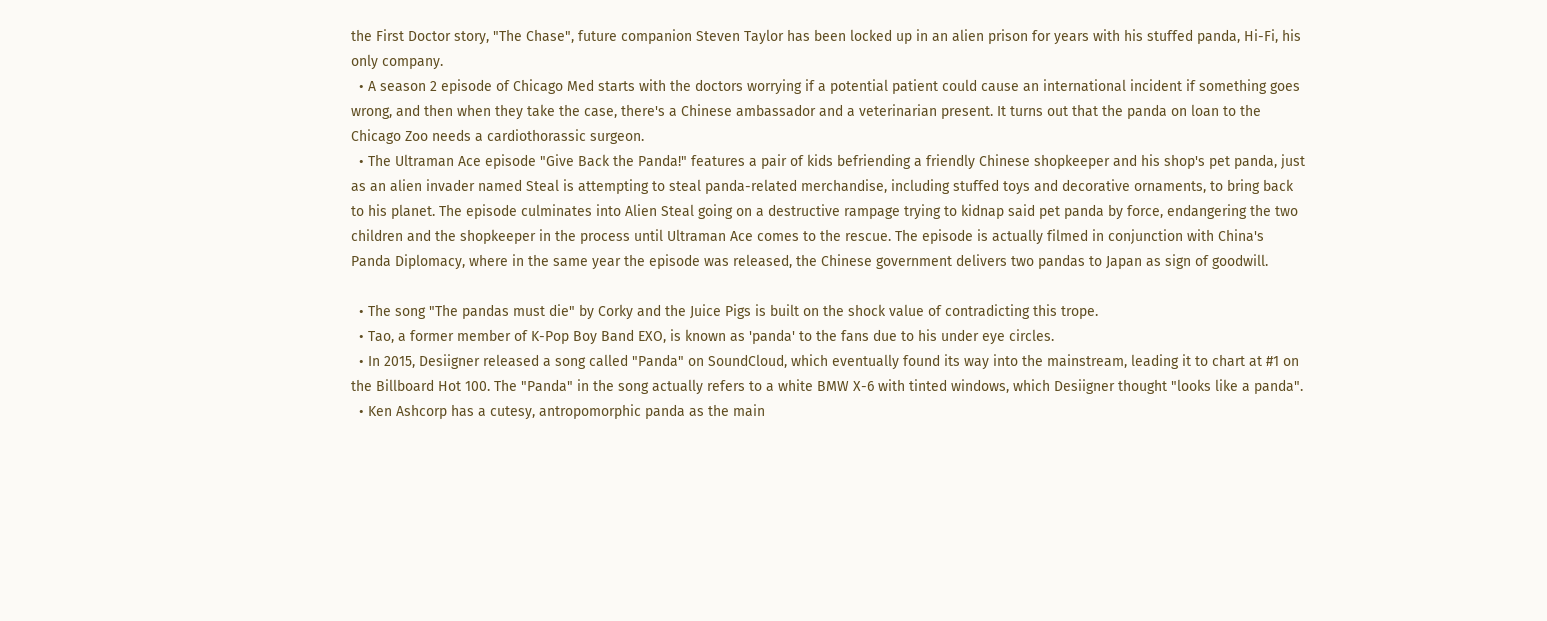the First Doctor story, "The Chase", future companion Steven Taylor has been locked up in an alien prison for years with his stuffed panda, Hi-Fi, his only company.
  • A season 2 episode of Chicago Med starts with the doctors worrying if a potential patient could cause an international incident if something goes wrong, and then when they take the case, there's a Chinese ambassador and a veterinarian present. It turns out that the panda on loan to the Chicago Zoo needs a cardiothorassic surgeon.
  • The Ultraman Ace episode "Give Back the Panda!" features a pair of kids befriending a friendly Chinese shopkeeper and his shop's pet panda, just as an alien invader named Steal is attempting to steal panda-related merchandise, including stuffed toys and decorative ornaments, to bring back to his planet. The episode culminates into Alien Steal going on a destructive rampage trying to kidnap said pet panda by force, endangering the two children and the shopkeeper in the process until Ultraman Ace comes to the rescue. The episode is actually filmed in conjunction with China's Panda Diplomacy, where in the same year the episode was released, the Chinese government delivers two pandas to Japan as sign of goodwill.

  • The song "The pandas must die" by Corky and the Juice Pigs is built on the shock value of contradicting this trope.
  • Tao, a former member of K-Pop Boy Band EXO, is known as 'panda' to the fans due to his under eye circles.
  • In 2015, Desiigner released a song called "Panda" on SoundCloud, which eventually found its way into the mainstream, leading it to chart at #1 on the Billboard Hot 100. The "Panda" in the song actually refers to a white BMW X-6 with tinted windows, which Desiigner thought "looks like a panda".
  • Ken Ashcorp has a cutesy, antropomorphic panda as the main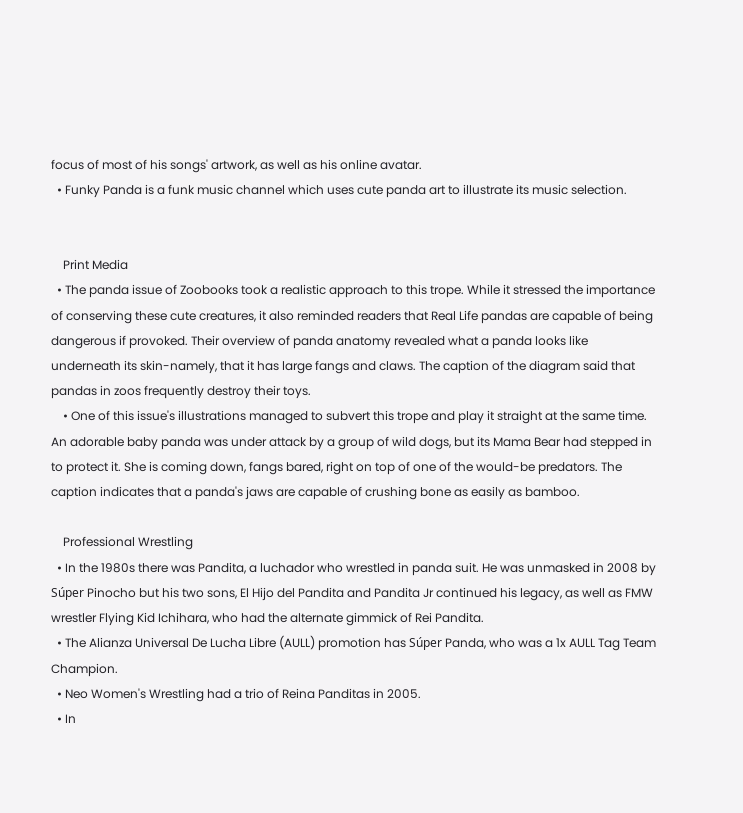focus of most of his songs' artwork, as well as his online avatar.
  • Funky Panda is a funk music channel which uses cute panda art to illustrate its music selection.


    Print Media
  • The panda issue of Zoobooks took a realistic approach to this trope. While it stressed the importance of conserving these cute creatures, it also reminded readers that Real Life pandas are capable of being dangerous if provoked. Their overview of panda anatomy revealed what a panda looks like underneath its skin-namely, that it has large fangs and claws. The caption of the diagram said that pandas in zoos frequently destroy their toys.
    • One of this issue's illustrations managed to subvert this trope and play it straight at the same time. An adorable baby panda was under attack by a group of wild dogs, but its Mama Bear had stepped in to protect it. She is coming down, fangs bared, right on top of one of the would-be predators. The caption indicates that a panda's jaws are capable of crushing bone as easily as bamboo.

    Professional Wrestling
  • In the 1980s there was Pandita, a luchador who wrestled in panda suit. He was unmasked in 2008 by Súper Pinocho but his two sons, El Hijo del Pandita and Pandita Jr continued his legacy, as well as FMW wrestler Flying Kid Ichihara, who had the alternate gimmick of Rei Pandita.
  • The Alianza Universal De Lucha Libre (AULL) promotion has Súper Panda, who was a 1x AULL Tag Team Champion.
  • Neo Women's Wrestling had a trio of Reina Panditas in 2005.
  • In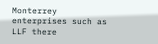Monterrey enterprises such as LLF there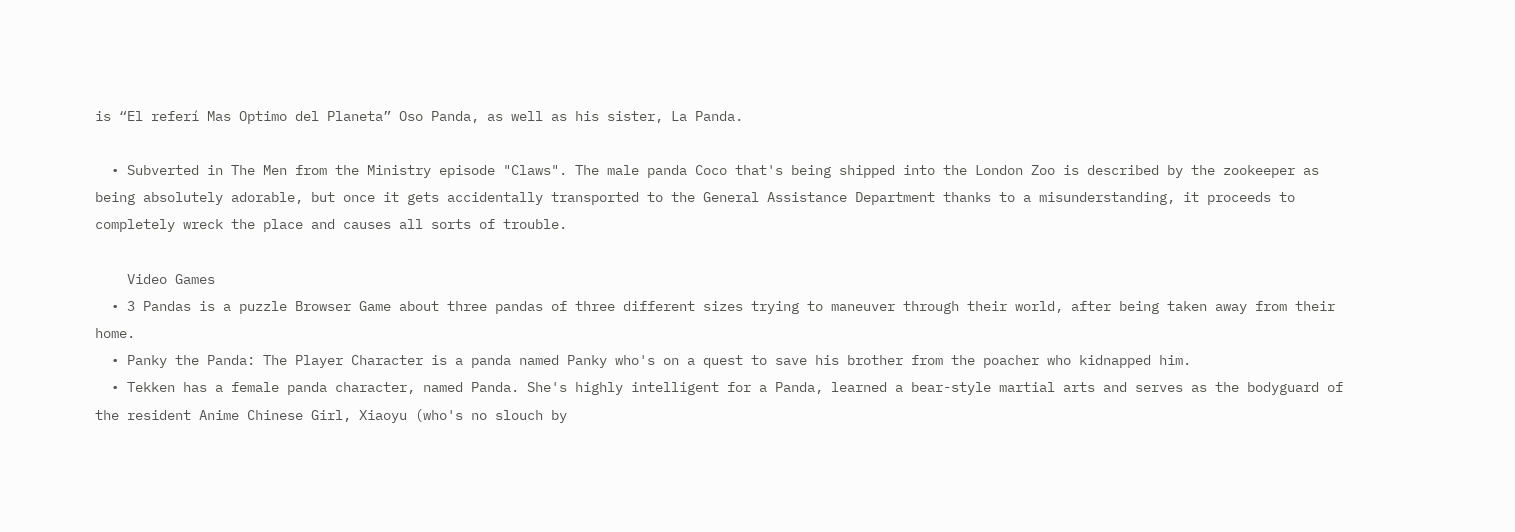is “El referí Mas Optimo del Planeta” Oso Panda, as well as his sister, La Panda.

  • Subverted in The Men from the Ministry episode "Claws". The male panda Coco that's being shipped into the London Zoo is described by the zookeeper as being absolutely adorable, but once it gets accidentally transported to the General Assistance Department thanks to a misunderstanding, it proceeds to completely wreck the place and causes all sorts of trouble.

    Video Games
  • 3 Pandas is a puzzle Browser Game about three pandas of three different sizes trying to maneuver through their world, after being taken away from their home.
  • Panky the Panda: The Player Character is a panda named Panky who's on a quest to save his brother from the poacher who kidnapped him.
  • Tekken has a female panda character, named Panda. She's highly intelligent for a Panda, learned a bear-style martial arts and serves as the bodyguard of the resident Anime Chinese Girl, Xiaoyu (who's no slouch by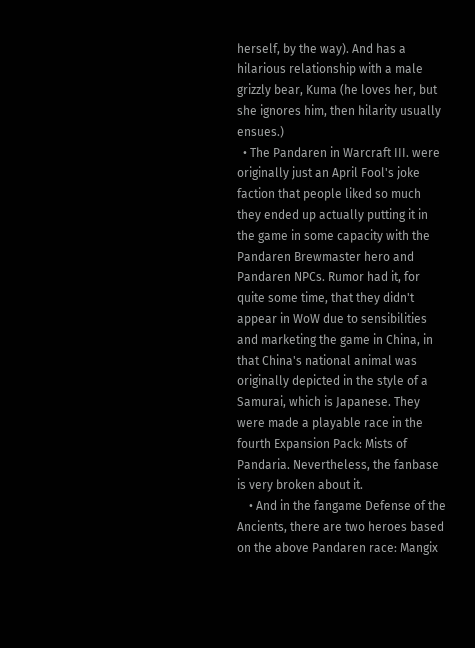herself, by the way). And has a hilarious relationship with a male grizzly bear, Kuma (he loves her, but she ignores him, then hilarity usually ensues.)
  • The Pandaren in Warcraft III. were originally just an April Fool's joke faction that people liked so much they ended up actually putting it in the game in some capacity with the Pandaren Brewmaster hero and Pandaren NPCs. Rumor had it, for quite some time, that they didn't appear in WoW due to sensibilities and marketing the game in China, in that China's national animal was originally depicted in the style of a Samurai, which is Japanese. They were made a playable race in the fourth Expansion Pack: Mists of Pandaria. Nevertheless, the fanbase is very broken about it.
    • And in the fangame Defense of the Ancients, there are two heroes based on the above Pandaren race: Mangix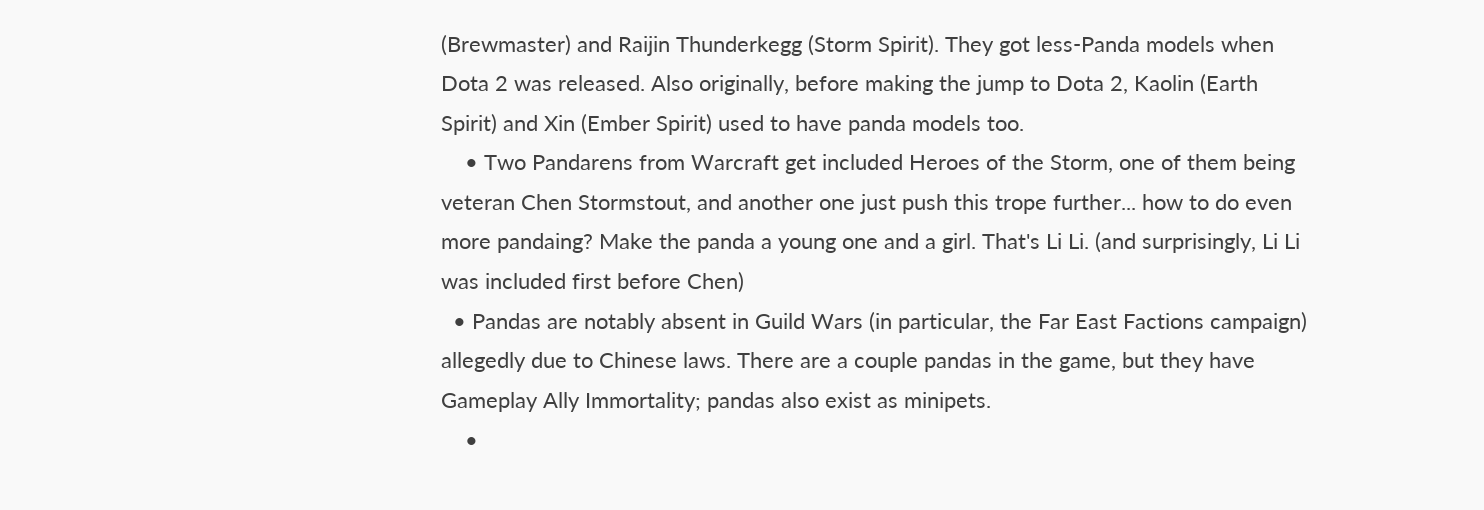(Brewmaster) and Raijin Thunderkegg (Storm Spirit). They got less-Panda models when Dota 2 was released. Also originally, before making the jump to Dota 2, Kaolin (Earth Spirit) and Xin (Ember Spirit) used to have panda models too.
    • Two Pandarens from Warcraft get included Heroes of the Storm, one of them being veteran Chen Stormstout, and another one just push this trope further... how to do even more pandaing? Make the panda a young one and a girl. That's Li Li. (and surprisingly, Li Li was included first before Chen)
  • Pandas are notably absent in Guild Wars (in particular, the Far East Factions campaign) allegedly due to Chinese laws. There are a couple pandas in the game, but they have Gameplay Ally Immortality; pandas also exist as minipets.
    •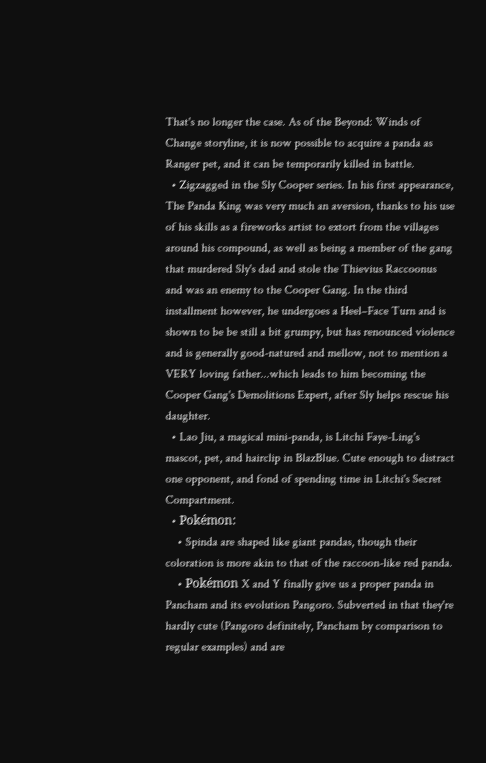That's no longer the case. As of the Beyond: Winds of Change storyline, it is now possible to acquire a panda as Ranger pet, and it can be temporarily killed in battle.
  • Zigzagged in the Sly Cooper series. In his first appearance, The Panda King was very much an aversion, thanks to his use of his skills as a fireworks artist to extort from the villages around his compound, as well as being a member of the gang that murdered Sly's dad and stole the Thievius Raccoonus and was an enemy to the Cooper Gang. In the third installment however, he undergoes a Heel–Face Turn and is shown to be be still a bit grumpy, but has renounced violence and is generally good-natured and mellow, not to mention a VERY loving father...which leads to him becoming the Cooper Gang's Demolitions Expert, after Sly helps rescue his daughter.
  • Lao Jiu, a magical mini-panda, is Litchi Faye-Ling's mascot, pet, and hairclip in BlazBlue. Cute enough to distract one opponent, and fond of spending time in Litchi's Secret Compartment.
  • Pokémon:
    • Spinda are shaped like giant pandas, though their coloration is more akin to that of the raccoon-like red panda.
    • Pokémon X and Y finally give us a proper panda in Pancham and its evolution Pangoro. Subverted in that they're hardly cute (Pangoro definitely, Pancham by comparison to regular examples) and are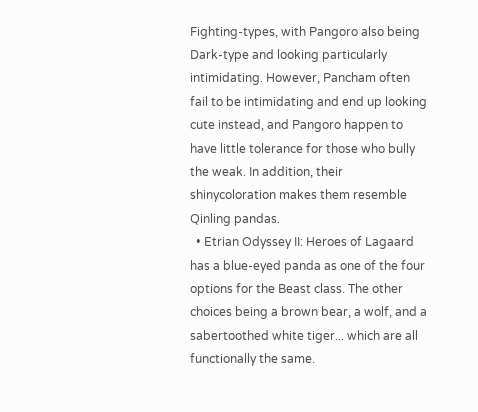Fighting-types, with Pangoro also being Dark-type and looking particularly intimidating. However, Pancham often fail to be intimidating and end up looking cute instead, and Pangoro happen to have little tolerance for those who bully the weak. In addition, their shinycoloration makes them resemble Qinling pandas.
  • Etrian Odyssey II: Heroes of Lagaard has a blue-eyed panda as one of the four options for the Beast class. The other choices being a brown bear, a wolf, and a sabertoothed white tiger... which are all functionally the same.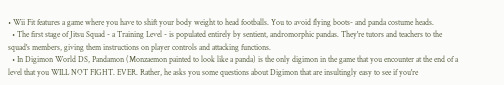• Wii Fit features a game where you have to shift your body weight to head footballs. You to avoid flying boots- and panda costume heads.
  • The first stage of Jitsu Squad - a Training Level - is populated entirely by sentient, andromorphic pandas. They're tutors and teachers to the squad's members, giving them instructions on player controls and attacking functions.
  • In Digimon World DS, Pandamon (Monzaemon painted to look like a panda) is the only digimon in the game that you encounter at the end of a level that you WILL NOT FIGHT. EVER. Rather, he asks you some questions about Digimon that are insultingly easy to see if you're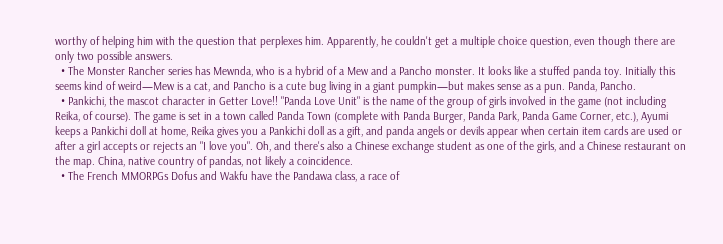worthy of helping him with the question that perplexes him. Apparently, he couldn't get a multiple choice question, even though there are only two possible answers.
  • The Monster Rancher series has Mewnda, who is a hybrid of a Mew and a Pancho monster. It looks like a stuffed panda toy. Initially this seems kind of weird—Mew is a cat, and Pancho is a cute bug living in a giant pumpkin—but makes sense as a pun. Panda, Pancho.
  • Pankichi, the mascot character in Getter Love!! "Panda Love Unit" is the name of the group of girls involved in the game (not including Reika, of course). The game is set in a town called Panda Town (complete with Panda Burger, Panda Park, Panda Game Corner, etc.), Ayumi keeps a Pankichi doll at home, Reika gives you a Pankichi doll as a gift, and panda angels or devils appear when certain item cards are used or after a girl accepts or rejects an "I love you". Oh, and there's also a Chinese exchange student as one of the girls, and a Chinese restaurant on the map. China, native country of pandas, not likely a coincidence.
  • The French MMORPGs Dofus and Wakfu have the Pandawa class, a race of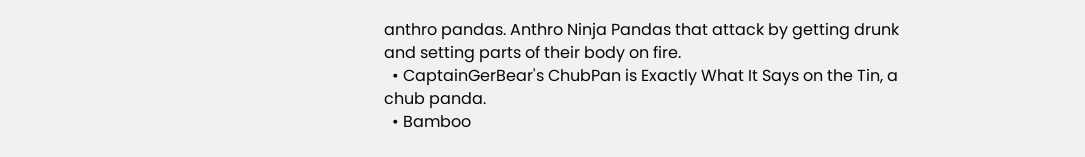anthro pandas. Anthro Ninja Pandas that attack by getting drunk and setting parts of their body on fire.
  • CaptainGerBear's ChubPan is Exactly What It Says on the Tin, a chub panda.
  • Bamboo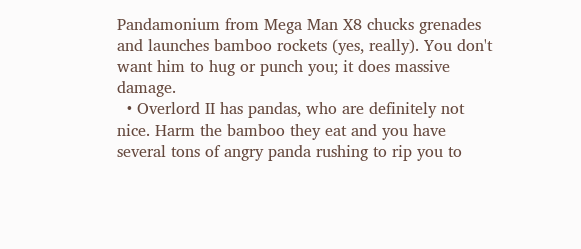Pandamonium from Mega Man X8 chucks grenades and launches bamboo rockets (yes, really). You don't want him to hug or punch you; it does massive damage.
  • Overlord II has pandas, who are definitely not nice. Harm the bamboo they eat and you have several tons of angry panda rushing to rip you to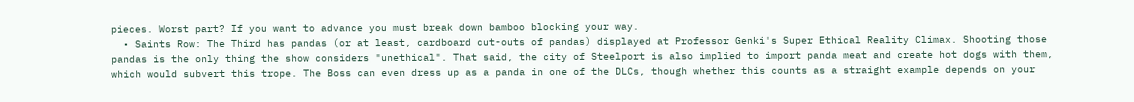pieces. Worst part? If you want to advance you must break down bamboo blocking your way.
  • Saints Row: The Third has pandas (or at least, cardboard cut-outs of pandas) displayed at Professor Genki's Super Ethical Reality Climax. Shooting those pandas is the only thing the show considers "unethical". That said, the city of Steelport is also implied to import panda meat and create hot dogs with them, which would subvert this trope. The Boss can even dress up as a panda in one of the DLCs, though whether this counts as a straight example depends on your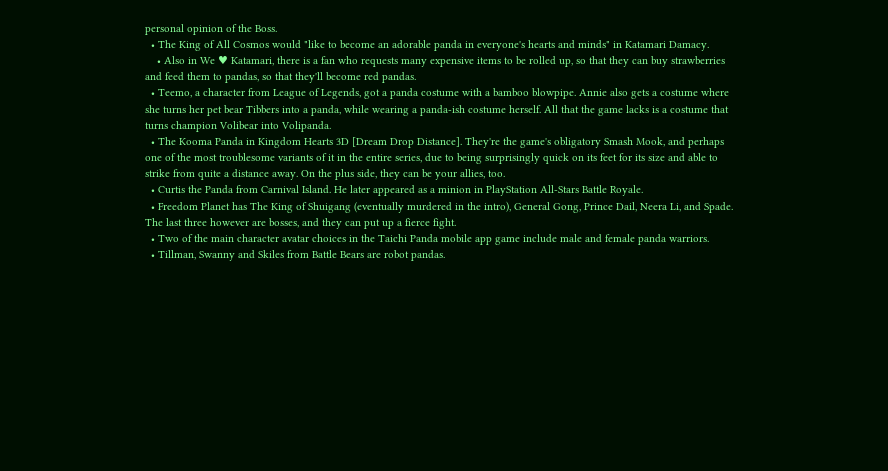personal opinion of the Boss.
  • The King of All Cosmos would "like to become an adorable panda in everyone's hearts and minds" in Katamari Damacy.
    • Also in We ♥ Katamari, there is a fan who requests many expensive items to be rolled up, so that they can buy strawberries and feed them to pandas, so that they'll become red pandas.
  • Teemo, a character from League of Legends, got a panda costume with a bamboo blowpipe. Annie also gets a costume where she turns her pet bear Tibbers into a panda, while wearing a panda-ish costume herself. All that the game lacks is a costume that turns champion Volibear into Volipanda.
  • The Kooma Panda in Kingdom Hearts 3D [Dream Drop Distance]. They're the game's obligatory Smash Mook, and perhaps one of the most troublesome variants of it in the entire series, due to being surprisingly quick on its feet for its size and able to strike from quite a distance away. On the plus side, they can be your allies, too.
  • Curtis the Panda from Carnival Island. He later appeared as a minion in PlayStation All-Stars Battle Royale.
  • Freedom Planet has The King of Shuigang (eventually murdered in the intro), General Gong, Prince Dail, Neera Li, and Spade. The last three however are bosses, and they can put up a fierce fight.
  • Two of the main character avatar choices in the Taichi Panda mobile app game include male and female panda warriors.
  • Tillman, Swanny and Skiles from Battle Bears are robot pandas.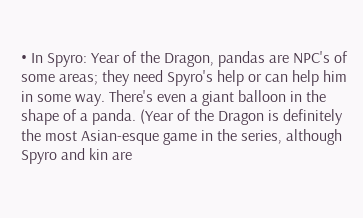• In Spyro: Year of the Dragon, pandas are NPC's of some areas; they need Spyro's help or can help him in some way. There's even a giant balloon in the shape of a panda. (Year of the Dragon is definitely the most Asian-esque game in the series, although Spyro and kin are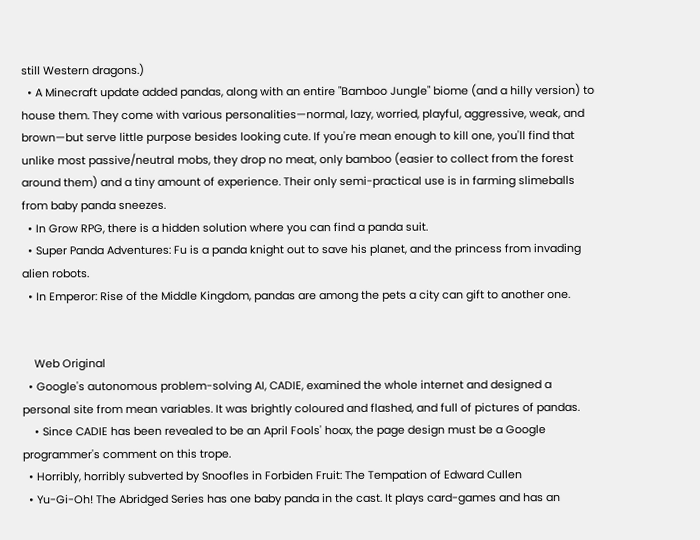still Western dragons.)
  • A Minecraft update added pandas, along with an entire "Bamboo Jungle" biome (and a hilly version) to house them. They come with various personalities—normal, lazy, worried, playful, aggressive, weak, and brown—but serve little purpose besides looking cute. If you're mean enough to kill one, you'll find that unlike most passive/neutral mobs, they drop no meat, only bamboo (easier to collect from the forest around them) and a tiny amount of experience. Their only semi-practical use is in farming slimeballs from baby panda sneezes.
  • In Grow RPG, there is a hidden solution where you can find a panda suit.
  • Super Panda Adventures: Fu is a panda knight out to save his planet, and the princess from invading alien robots.
  • In Emperor: Rise of the Middle Kingdom, pandas are among the pets a city can gift to another one.


    Web Original
  • Google's autonomous problem-solving AI, CADIE, examined the whole internet and designed a personal site from mean variables. It was brightly coloured and flashed, and full of pictures of pandas.
    • Since CADIE has been revealed to be an April Fools' hoax, the page design must be a Google programmer's comment on this trope.
  • Horribly, horribly subverted by Snoofles in Forbiden Fruit: The Tempation of Edward Cullen
  • Yu-Gi-Oh! The Abridged Series has one baby panda in the cast. It plays card-games and has an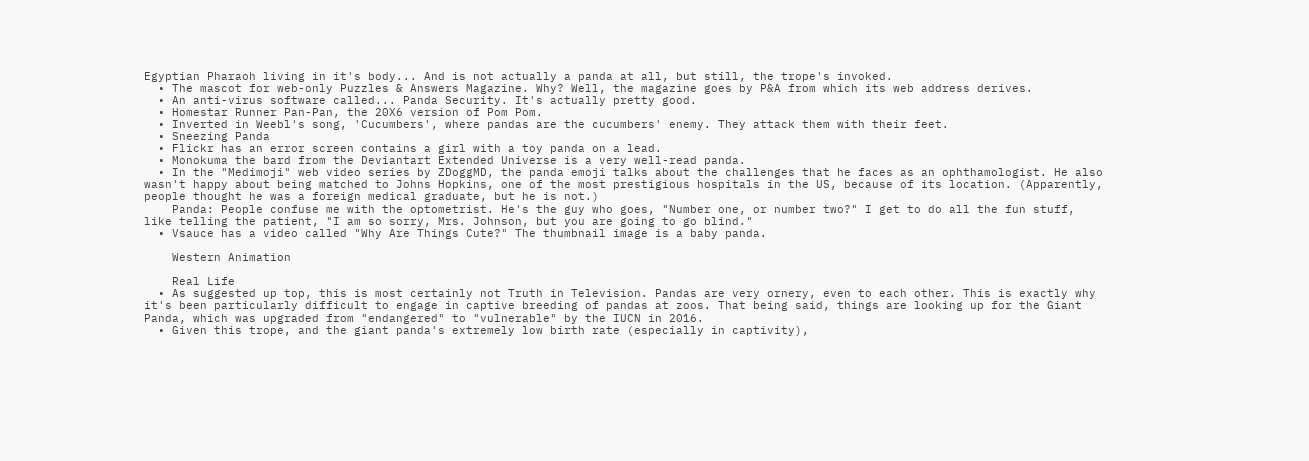Egyptian Pharaoh living in it's body... And is not actually a panda at all, but still, the trope's invoked.
  • The mascot for web-only Puzzles & Answers Magazine. Why? Well, the magazine goes by P&A from which its web address derives.
  • An anti-virus software called... Panda Security. It's actually pretty good.
  • Homestar Runner Pan-Pan, the 20X6 version of Pom Pom.
  • Inverted in Weebl's song, 'Cucumbers', where pandas are the cucumbers' enemy. They attack them with their feet.
  • Sneezing Panda
  • Flickr has an error screen contains a girl with a toy panda on a lead.
  • Monokuma the bard from the Deviantart Extended Universe is a very well-read panda.
  • In the "Medimoji" web video series by ZDoggMD, the panda emoji talks about the challenges that he faces as an ophthamologist. He also wasn't happy about being matched to Johns Hopkins, one of the most prestigious hospitals in the US, because of its location. (Apparently, people thought he was a foreign medical graduate, but he is not.)
    Panda: People confuse me with the optometrist. He's the guy who goes, "Number one, or number two?" I get to do all the fun stuff, like telling the patient, "I am so sorry, Mrs. Johnson, but you are going to go blind."
  • Vsauce has a video called "Why Are Things Cute?" The thumbnail image is a baby panda.

    Western Animation

    Real Life
  • As suggested up top, this is most certainly not Truth in Television. Pandas are very ornery, even to each other. This is exactly why it's been particularly difficult to engage in captive breeding of pandas at zoos. That being said, things are looking up for the Giant Panda, which was upgraded from "endangered" to "vulnerable" by the IUCN in 2016.
  • Given this trope, and the giant panda's extremely low birth rate (especially in captivity),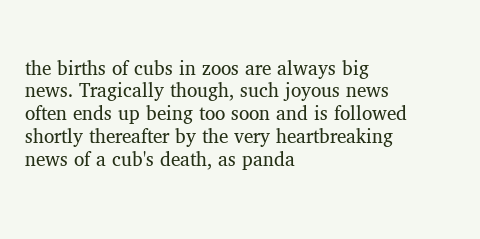the births of cubs in zoos are always big news. Tragically though, such joyous news often ends up being too soon and is followed shortly thereafter by the very heartbreaking news of a cub's death, as panda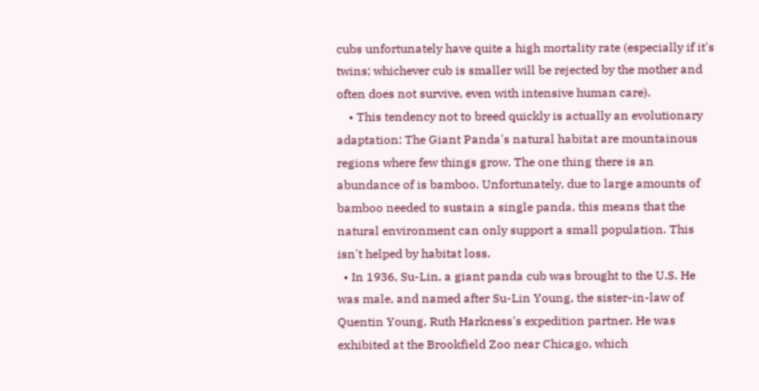cubs unfortunately have quite a high mortality rate (especially if it's twins; whichever cub is smaller will be rejected by the mother and often does not survive, even with intensive human care).
    • This tendency not to breed quickly is actually an evolutionary adaptation: The Giant Panda's natural habitat are mountainous regions where few things grow. The one thing there is an abundance of is bamboo. Unfortunately, due to large amounts of bamboo needed to sustain a single panda, this means that the natural environment can only support a small population. This isn't helped by habitat loss.
  • In 1936, Su-Lin, a giant panda cub was brought to the U.S. He was male, and named after Su-Lin Young, the sister-in-law of Quentin Young, Ruth Harkness's expedition partner. He was exhibited at the Brookfield Zoo near Chicago, which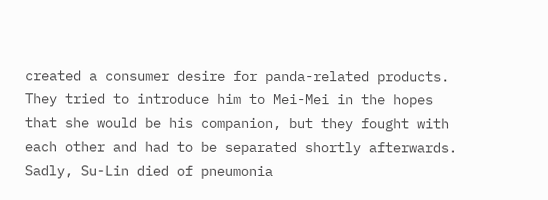created a consumer desire for panda-related products. They tried to introduce him to Mei-Mei in the hopes that she would be his companion, but they fought with each other and had to be separated shortly afterwards. Sadly, Su-Lin died of pneumonia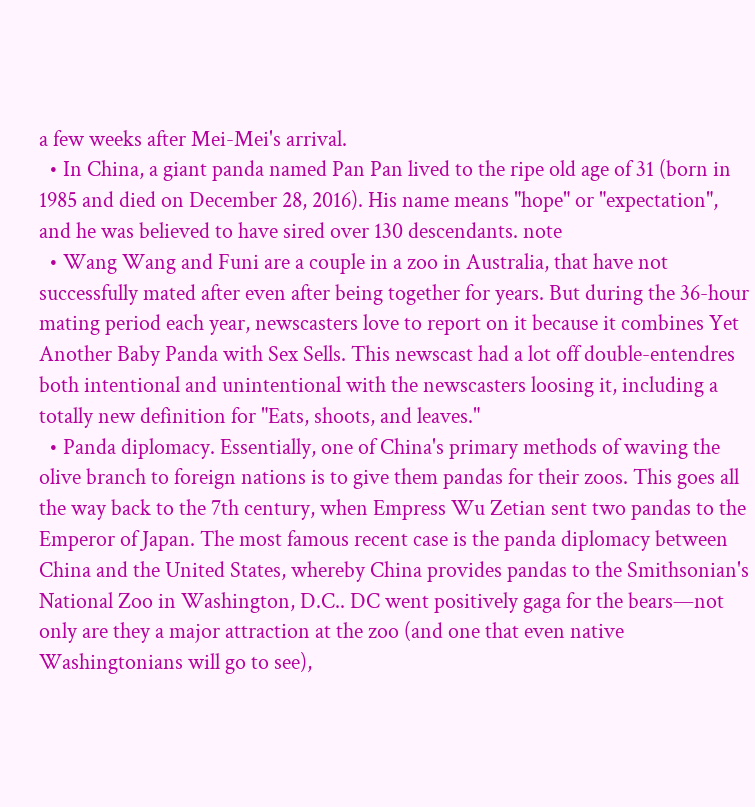a few weeks after Mei-Mei's arrival.
  • In China, a giant panda named Pan Pan lived to the ripe old age of 31 (born in 1985 and died on December 28, 2016). His name means "hope" or "expectation", and he was believed to have sired over 130 descendants. note
  • Wang Wang and Funi are a couple in a zoo in Australia, that have not successfully mated after even after being together for years. But during the 36-hour mating period each year, newscasters love to report on it because it combines Yet Another Baby Panda with Sex Sells. This newscast had a lot off double-entendres both intentional and unintentional with the newscasters loosing it, including a totally new definition for "Eats, shoots, and leaves."
  • Panda diplomacy. Essentially, one of China's primary methods of waving the olive branch to foreign nations is to give them pandas for their zoos. This goes all the way back to the 7th century, when Empress Wu Zetian sent two pandas to the Emperor of Japan. The most famous recent case is the panda diplomacy between China and the United States, whereby China provides pandas to the Smithsonian's National Zoo in Washington, D.C.. DC went positively gaga for the bears—not only are they a major attraction at the zoo (and one that even native Washingtonians will go to see),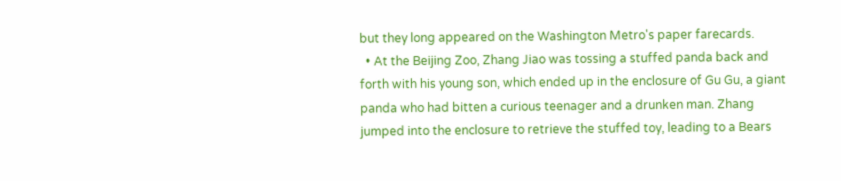but they long appeared on the Washington Metro's paper farecards.
  • At the Beijing Zoo, Zhang Jiao was tossing a stuffed panda back and forth with his young son, which ended up in the enclosure of Gu Gu, a giant panda who had bitten a curious teenager and a drunken man. Zhang jumped into the enclosure to retrieve the stuffed toy, leading to a Bears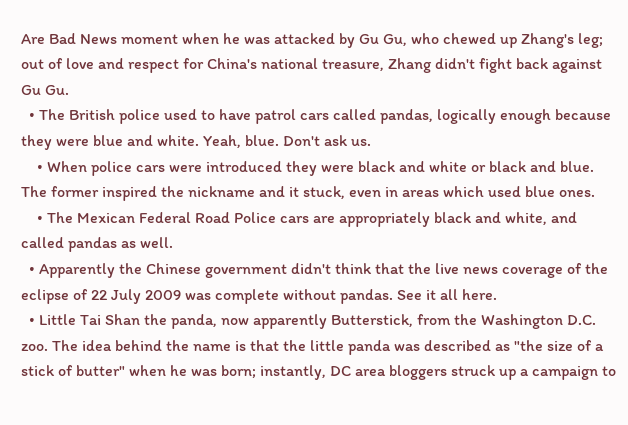Are Bad News moment when he was attacked by Gu Gu, who chewed up Zhang's leg; out of love and respect for China's national treasure, Zhang didn't fight back against Gu Gu.
  • The British police used to have patrol cars called pandas, logically enough because they were blue and white. Yeah, blue. Don't ask us.
    • When police cars were introduced they were black and white or black and blue. The former inspired the nickname and it stuck, even in areas which used blue ones.
    • The Mexican Federal Road Police cars are appropriately black and white, and called pandas as well.
  • Apparently the Chinese government didn't think that the live news coverage of the eclipse of 22 July 2009 was complete without pandas. See it all here.
  • Little Tai Shan the panda, now apparently Butterstick, from the Washington D.C. zoo. The idea behind the name is that the little panda was described as "the size of a stick of butter" when he was born; instantly, DC area bloggers struck up a campaign to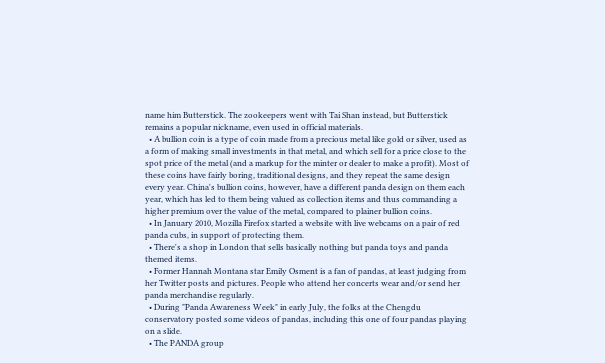name him Butterstick. The zookeepers went with Tai Shan instead, but Butterstick remains a popular nickname, even used in official materials.
  • A bullion coin is a type of coin made from a precious metal like gold or silver, used as a form of making small investments in that metal, and which sell for a price close to the spot price of the metal (and a markup for the minter or dealer to make a profit). Most of these coins have fairly boring, traditional designs, and they repeat the same design every year. China's bullion coins, however, have a different panda design on them each year, which has led to them being valued as collection items and thus commanding a higher premium over the value of the metal, compared to plainer bullion coins.
  • In January 2010, Mozilla Firefox started a website with live webcams on a pair of red panda cubs, in support of protecting them.
  • There's a shop in London that sells basically nothing but panda toys and panda themed items.
  • Former Hannah Montana star Emily Osment is a fan of pandas, at least judging from her Twitter posts and pictures. People who attend her concerts wear and/or send her panda merchandise regularly.
  • During "Panda Awareness Week" in early July, the folks at the Chengdu conservatory posted some videos of pandas, including this one of four pandas playing on a slide.
  • The PANDA group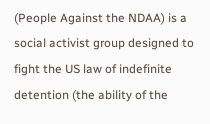(People Against the NDAA) is a social activist group designed to fight the US law of indefinite detention (the ability of the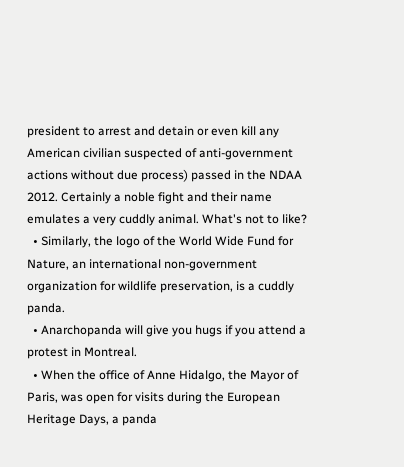president to arrest and detain or even kill any American civilian suspected of anti-government actions without due process) passed in the NDAA 2012. Certainly a noble fight and their name emulates a very cuddly animal. What's not to like?
  • Similarly, the logo of the World Wide Fund for Nature, an international non-government organization for wildlife preservation, is a cuddly panda.
  • Anarchopanda will give you hugs if you attend a protest in Montreal.
  • When the office of Anne Hidalgo, the Mayor of Paris, was open for visits during the European Heritage Days, a panda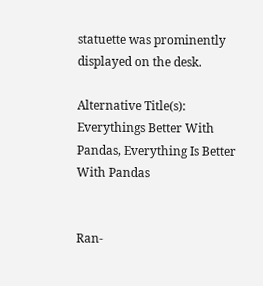statuette was prominently displayed on the desk.

Alternative Title(s): Everythings Better With Pandas, Everything Is Better With Pandas


Ran-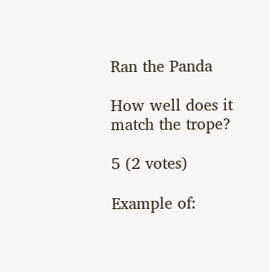Ran the Panda

How well does it match the trope?

5 (2 votes)

Example of: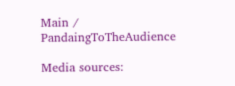Main / PandaingToTheAudience

Media sources: